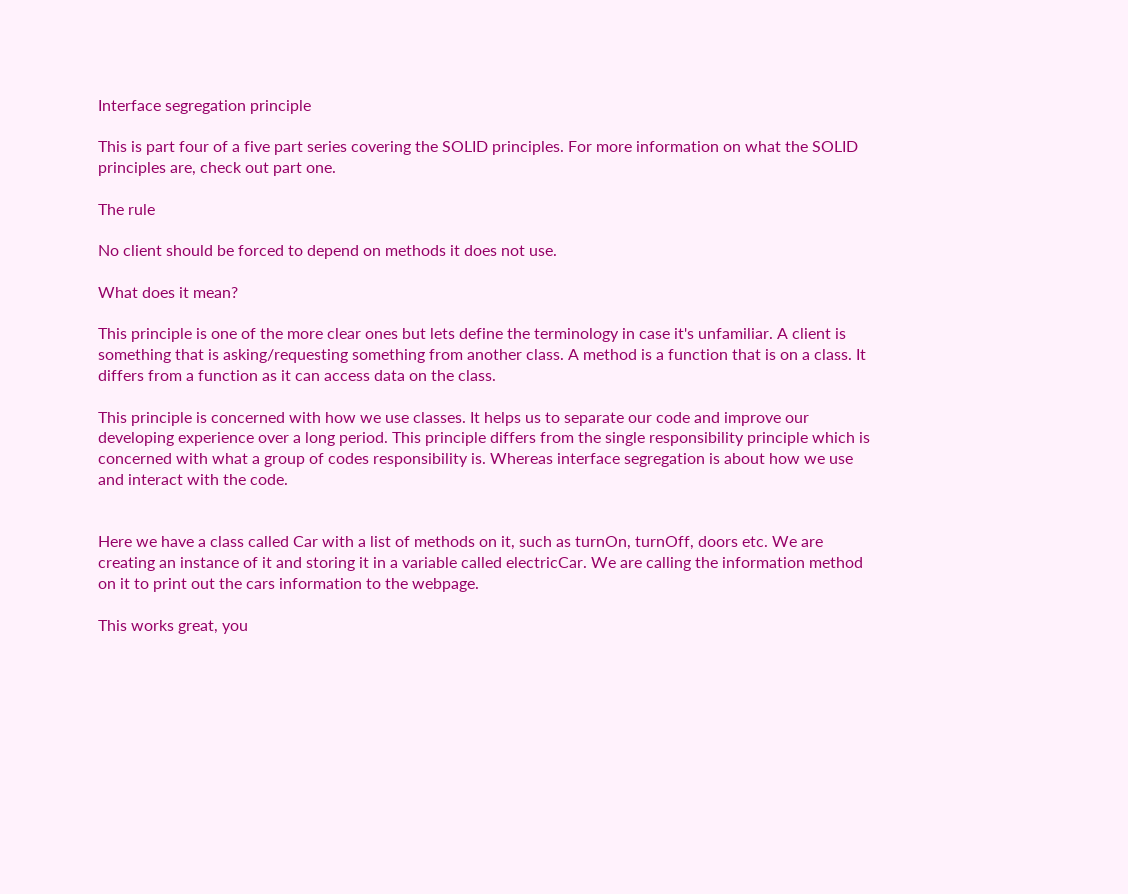Interface segregation principle

This is part four of a five part series covering the SOLID principles. For more information on what the SOLID principles are, check out part one.

The rule

No client should be forced to depend on methods it does not use.

What does it mean?

This principle is one of the more clear ones but lets define the terminology in case it's unfamiliar. A client is something that is asking/requesting something from another class. A method is a function that is on a class. It differs from a function as it can access data on the class.

This principle is concerned with how we use classes. It helps us to separate our code and improve our developing experience over a long period. This principle differs from the single responsibility principle which is concerned with what a group of codes responsibility is. Whereas interface segregation is about how we use and interact with the code.


Here we have a class called Car with a list of methods on it, such as turnOn, turnOff, doors etc. We are creating an instance of it and storing it in a variable called electricCar. We are calling the information method on it to print out the cars information to the webpage.

This works great, you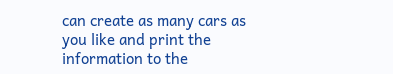can create as many cars as you like and print the information to the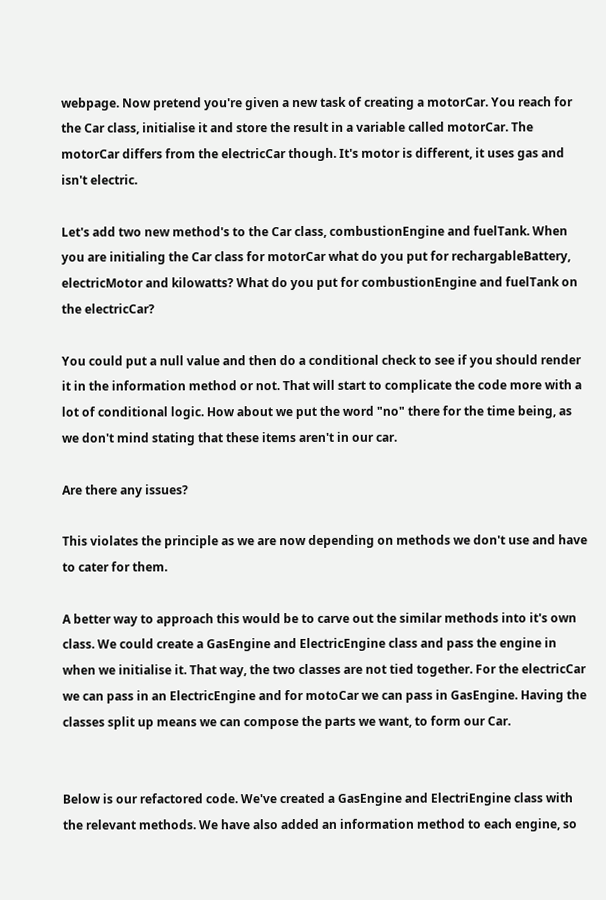webpage. Now pretend you're given a new task of creating a motorCar. You reach for the Car class, initialise it and store the result in a variable called motorCar. The motorCar differs from the electricCar though. It's motor is different, it uses gas and isn't electric.

Let's add two new method's to the Car class, combustionEngine and fuelTank. When you are initialing the Car class for motorCar what do you put for rechargableBattery, electricMotor and kilowatts? What do you put for combustionEngine and fuelTank on the electricCar?

You could put a null value and then do a conditional check to see if you should render it in the information method or not. That will start to complicate the code more with a lot of conditional logic. How about we put the word "no" there for the time being, as we don't mind stating that these items aren't in our car.

Are there any issues?

This violates the principle as we are now depending on methods we don't use and have to cater for them.

A better way to approach this would be to carve out the similar methods into it's own class. We could create a GasEngine and ElectricEngine class and pass the engine in when we initialise it. That way, the two classes are not tied together. For the electricCar we can pass in an ElectricEngine and for motoCar we can pass in GasEngine. Having the classes split up means we can compose the parts we want, to form our Car.


Below is our refactored code. We've created a GasEngine and ElectriEngine class with the relevant methods. We have also added an information method to each engine, so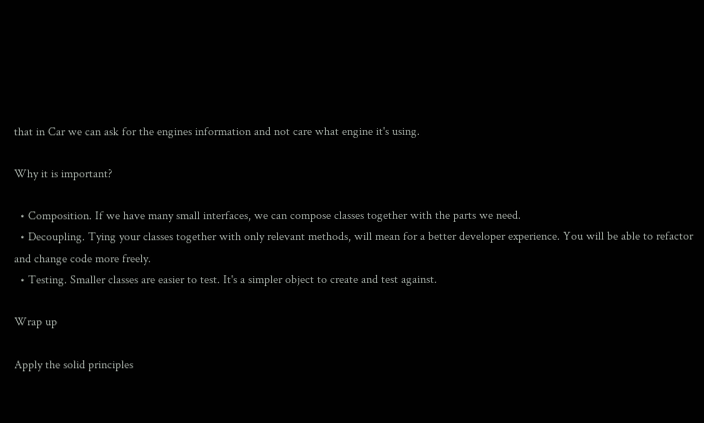that in Car we can ask for the engines information and not care what engine it's using.

Why it is important?

  • Composition. If we have many small interfaces, we can compose classes together with the parts we need.
  • Decoupling. Tying your classes together with only relevant methods, will mean for a better developer experience. You will be able to refactor and change code more freely.
  • Testing. Smaller classes are easier to test. It's a simpler object to create and test against.

Wrap up

Apply the solid principles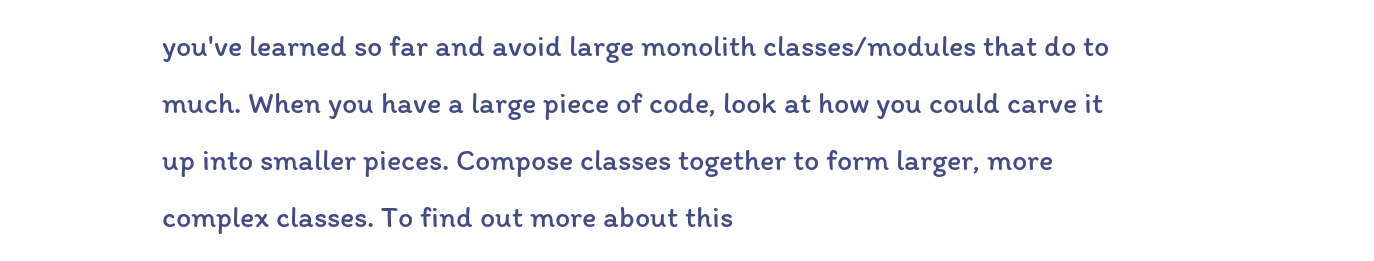you've learned so far and avoid large monolith classes/modules that do to much. When you have a large piece of code, look at how you could carve it up into smaller pieces. Compose classes together to form larger, more complex classes. To find out more about this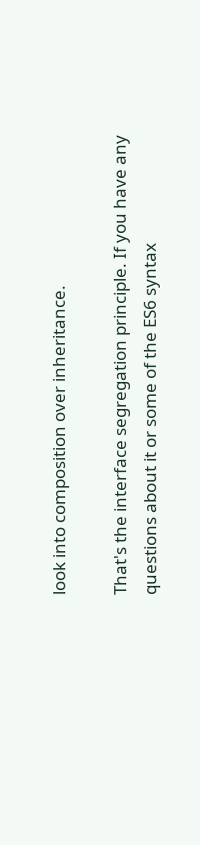look into composition over inheritance.

That's the interface segregation principle. If you have any questions about it or some of the ES6 syntax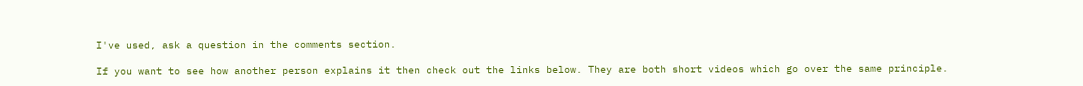I've used, ask a question in the comments section.

If you want to see how another person explains it then check out the links below. They are both short videos which go over the same principle.